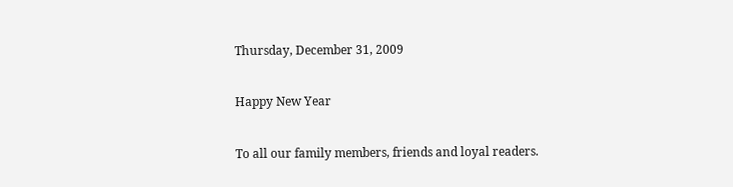Thursday, December 31, 2009

Happy New Year

To all our family members, friends and loyal readers.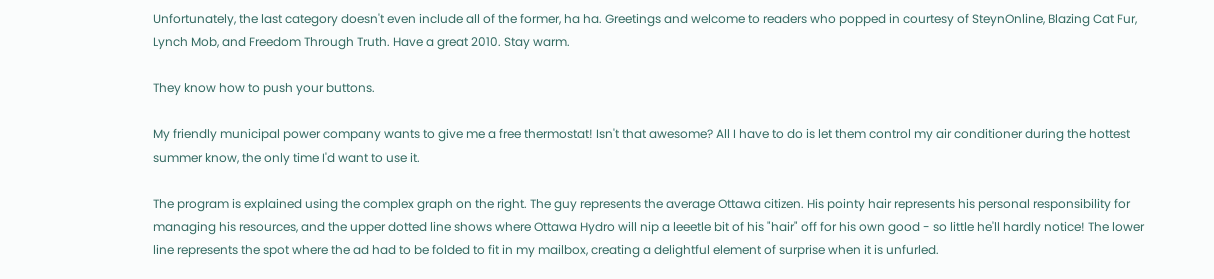Unfortunately, the last category doesn't even include all of the former, ha ha. Greetings and welcome to readers who popped in courtesy of SteynOnline, Blazing Cat Fur, Lynch Mob, and Freedom Through Truth. Have a great 2010. Stay warm.

They know how to push your buttons.

My friendly municipal power company wants to give me a free thermostat! Isn't that awesome? All I have to do is let them control my air conditioner during the hottest summer know, the only time I'd want to use it.

The program is explained using the complex graph on the right. The guy represents the average Ottawa citizen. His pointy hair represents his personal responsibility for managing his resources, and the upper dotted line shows where Ottawa Hydro will nip a leeetle bit of his "hair" off for his own good - so little he'll hardly notice! The lower line represents the spot where the ad had to be folded to fit in my mailbox, creating a delightful element of surprise when it is unfurled.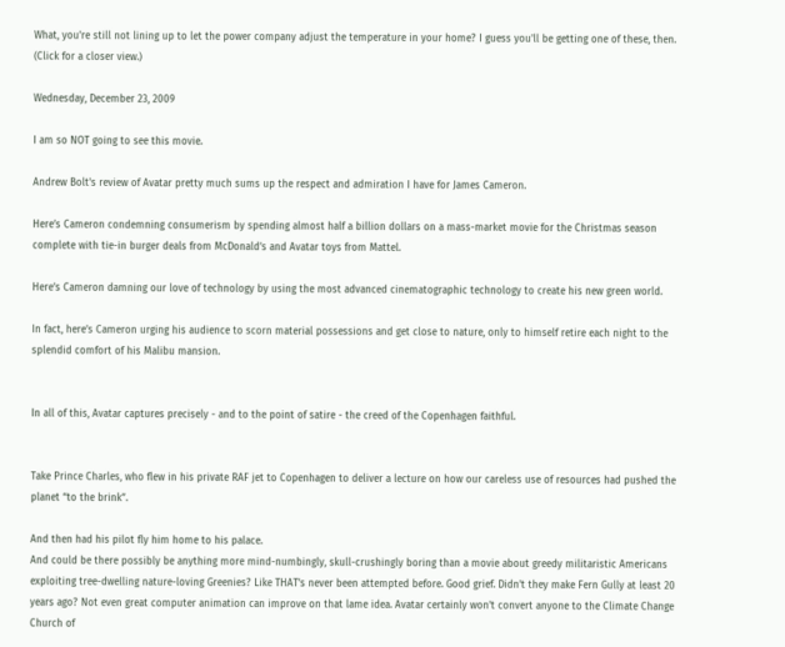What, you're still not lining up to let the power company adjust the temperature in your home? I guess you'll be getting one of these, then. (Click for a closer view.)

Wednesday, December 23, 2009

I am so NOT going to see this movie.

Andrew Bolt's review of Avatar pretty much sums up the respect and admiration I have for James Cameron.

Here’s Cameron condemning consumerism by spending almost half a billion dollars on a mass-market movie for the Christmas season complete with tie-in burger deals from McDonald’s and Avatar toys from Mattel.

Here’s Cameron damning our love of technology by using the most advanced cinematographic technology to create his new green world.

In fact, here’s Cameron urging his audience to scorn material possessions and get close to nature, only to himself retire each night to the splendid comfort of his Malibu mansion.


In all of this, Avatar captures precisely - and to the point of satire - the creed of the Copenhagen faithful.


Take Prince Charles, who flew in his private RAF jet to Copenhagen to deliver a lecture on how our careless use of resources had pushed the planet “to the brink”.

And then had his pilot fly him home to his palace.
And could be there possibly be anything more mind-numbingly, skull-crushingly boring than a movie about greedy militaristic Americans exploiting tree-dwelling nature-loving Greenies? Like THAT's never been attempted before. Good grief. Didn't they make Fern Gully at least 20 years ago? Not even great computer animation can improve on that lame idea. Avatar certainly won't convert anyone to the Climate Change Church of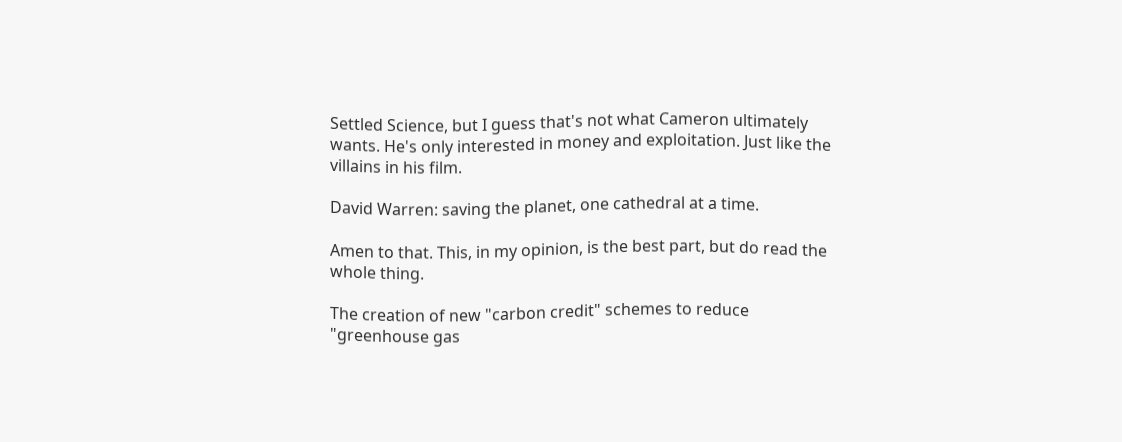Settled Science, but I guess that's not what Cameron ultimately wants. He's only interested in money and exploitation. Just like the villains in his film.

David Warren: saving the planet, one cathedral at a time.

Amen to that. This, in my opinion, is the best part, but do read the whole thing.

The creation of new "carbon credit" schemes to reduce "greenhouse gas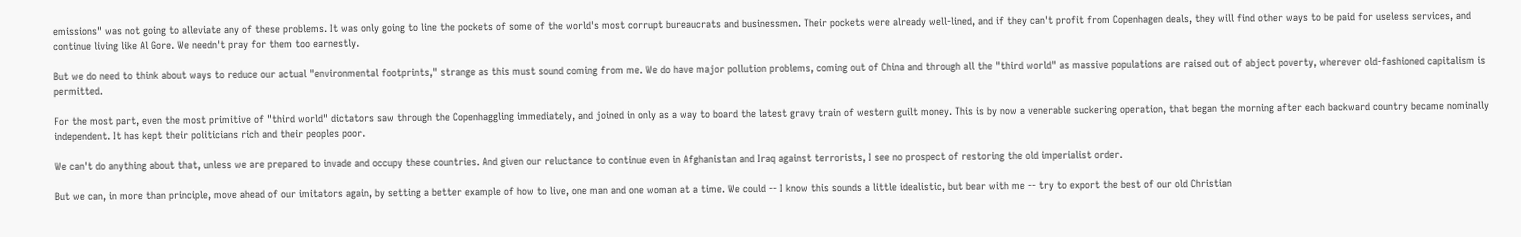emissions" was not going to alleviate any of these problems. It was only going to line the pockets of some of the world's most corrupt bureaucrats and businessmen. Their pockets were already well-lined, and if they can't profit from Copenhagen deals, they will find other ways to be paid for useless services, and continue living like Al Gore. We needn't pray for them too earnestly.

But we do need to think about ways to reduce our actual "environmental footprints," strange as this must sound coming from me. We do have major pollution problems, coming out of China and through all the "third world" as massive populations are raised out of abject poverty, wherever old-fashioned capitalism is permitted.

For the most part, even the most primitive of "third world" dictators saw through the Copenhaggling immediately, and joined in only as a way to board the latest gravy train of western guilt money. This is by now a venerable suckering operation, that began the morning after each backward country became nominally independent. It has kept their politicians rich and their peoples poor.

We can't do anything about that, unless we are prepared to invade and occupy these countries. And given our reluctance to continue even in Afghanistan and Iraq against terrorists, I see no prospect of restoring the old imperialist order.

But we can, in more than principle, move ahead of our imitators again, by setting a better example of how to live, one man and one woman at a time. We could -- I know this sounds a little idealistic, but bear with me -- try to export the best of our old Christian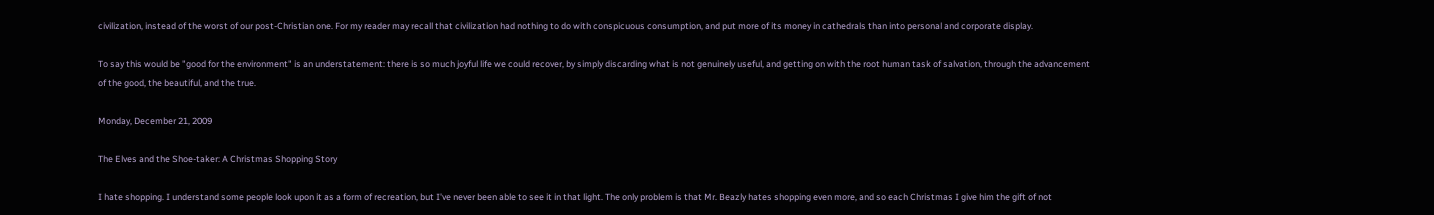civilization, instead of the worst of our post-Christian one. For my reader may recall that civilization had nothing to do with conspicuous consumption, and put more of its money in cathedrals than into personal and corporate display.

To say this would be "good for the environment" is an understatement: there is so much joyful life we could recover, by simply discarding what is not genuinely useful, and getting on with the root human task of salvation, through the advancement of the good, the beautiful, and the true.

Monday, December 21, 2009

The Elves and the Shoe-taker: A Christmas Shopping Story

I hate shopping. I understand some people look upon it as a form of recreation, but I've never been able to see it in that light. The only problem is that Mr. Beazly hates shopping even more, and so each Christmas I give him the gift of not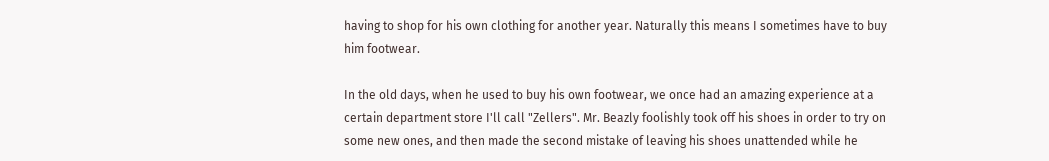having to shop for his own clothing for another year. Naturally this means I sometimes have to buy him footwear.

In the old days, when he used to buy his own footwear, we once had an amazing experience at a certain department store I'll call "Zellers". Mr. Beazly foolishly took off his shoes in order to try on some new ones, and then made the second mistake of leaving his shoes unattended while he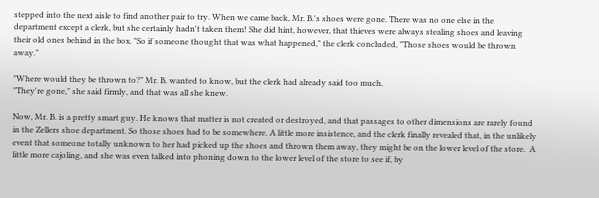stepped into the next aisle to find another pair to try. When we came back, Mr. B.'s shoes were gone. There was no one else in the department except a clerk, but she certainly hadn't taken them! She did hint, however, that thieves were always stealing shoes and leaving their old ones behind in the box. "So if someone thought that was what happened," the clerk concluded, "Those shoes would be thrown away."

"Where would they be thrown to?" Mr. B. wanted to know, but the clerk had already said too much.
"They're gone," she said firmly, and that was all she knew.

Now, Mr. B. is a pretty smart guy. He knows that matter is not created or destroyed, and that passages to other dimensions are rarely found in the Zellers shoe department. So those shoes had to be somewhere. A little more insistence, and the clerk finally revealed that, in the unlikely event that someone totally unknown to her had picked up the shoes and thrown them away, they might be on the lower level of the store.  A little more cajoling, and she was even talked into phoning down to the lower level of the store to see if, by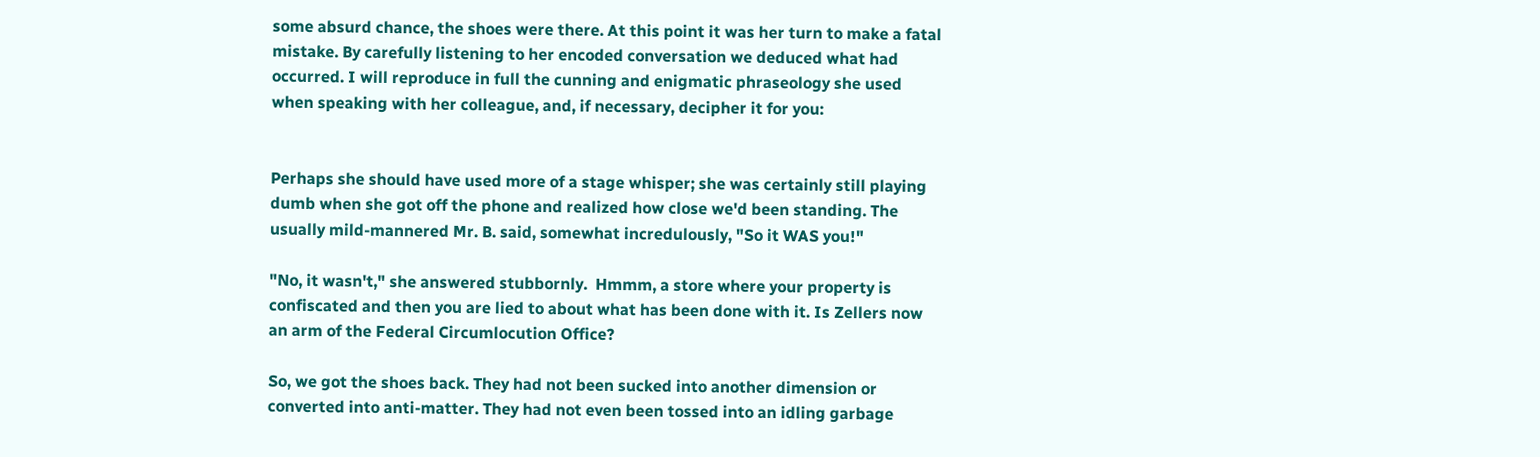some absurd chance, the shoes were there. At this point it was her turn to make a fatal mistake. By carefully listening to her encoded conversation we deduced what had occurred. I will reproduce in full the cunning and enigmatic phraseology she used when speaking with her colleague, and, if necessary, decipher it for you:


Perhaps she should have used more of a stage whisper; she was certainly still playing dumb when she got off the phone and realized how close we'd been standing. The usually mild-mannered Mr. B. said, somewhat incredulously, "So it WAS you!"

"No, it wasn't," she answered stubbornly.  Hmmm, a store where your property is confiscated and then you are lied to about what has been done with it. Is Zellers now an arm of the Federal Circumlocution Office?

So, we got the shoes back. They had not been sucked into another dimension or converted into anti-matter. They had not even been tossed into an idling garbage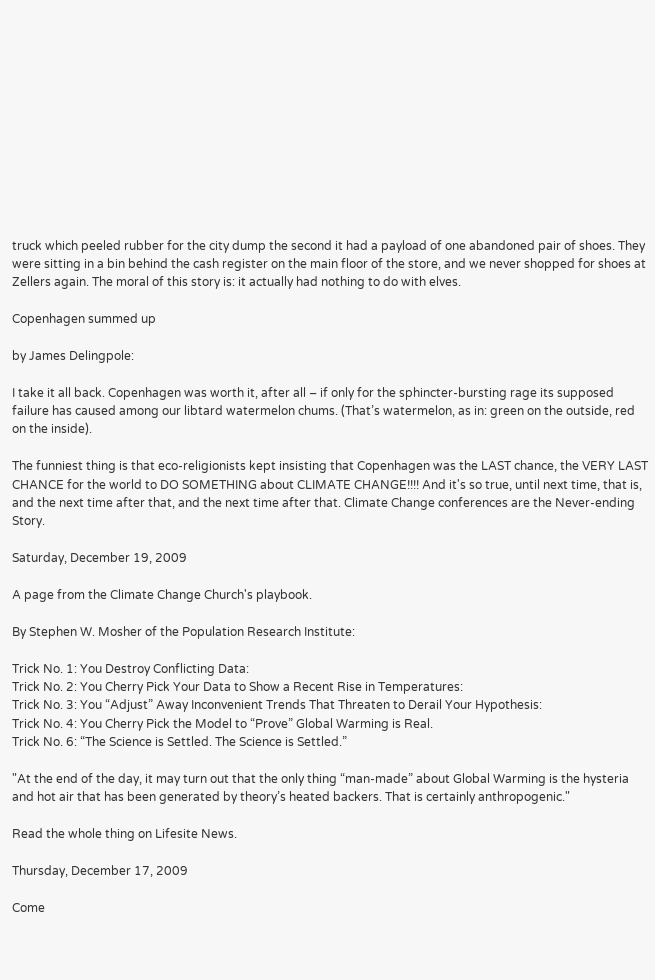truck which peeled rubber for the city dump the second it had a payload of one abandoned pair of shoes. They were sitting in a bin behind the cash register on the main floor of the store, and we never shopped for shoes at Zellers again. The moral of this story is: it actually had nothing to do with elves.

Copenhagen summed up

by James Delingpole:

I take it all back. Copenhagen was worth it, after all – if only for the sphincter-bursting rage its supposed failure has caused among our libtard watermelon chums. (That’s watermelon, as in: green on the outside, red on the inside).

The funniest thing is that eco-religionists kept insisting that Copenhagen was the LAST chance, the VERY LAST CHANCE for the world to DO SOMETHING about CLIMATE CHANGE!!!! And it's so true, until next time, that is, and the next time after that, and the next time after that. Climate Change conferences are the Never-ending Story.

Saturday, December 19, 2009

A page from the Climate Change Church's playbook.

By Stephen W. Mosher of the Population Research Institute:

Trick No. 1: You Destroy Conflicting Data:
Trick No. 2: You Cherry Pick Your Data to Show a Recent Rise in Temperatures:
Trick No. 3: You “Adjust” Away Inconvenient Trends That Threaten to Derail Your Hypothesis:
Trick No. 4: You Cherry Pick the Model to “Prove” Global Warming is Real.
Trick No. 6: “The Science is Settled. The Science is Settled.”

"At the end of the day, it may turn out that the only thing “man-made” about Global Warming is the hysteria and hot air that has been generated by theory’s heated backers. That is certainly anthropogenic."

Read the whole thing on Lifesite News.

Thursday, December 17, 2009

Come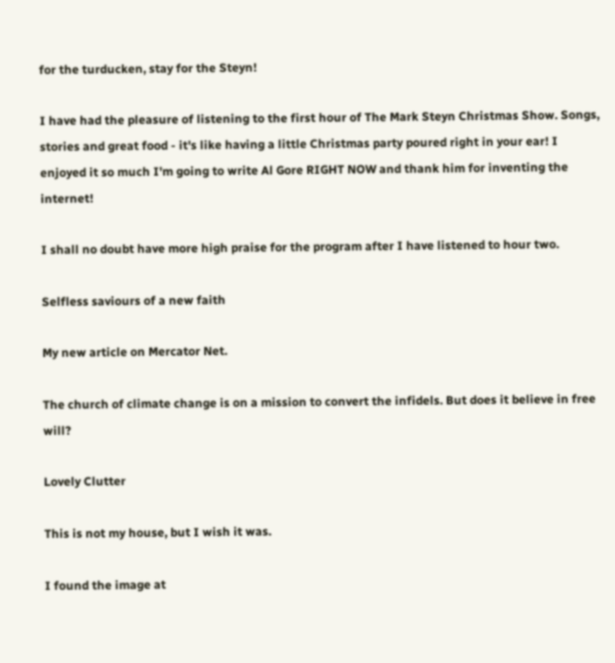for the turducken, stay for the Steyn!

I have had the pleasure of listening to the first hour of The Mark Steyn Christmas Show. Songs, stories and great food - it's like having a little Christmas party poured right in your ear! I enjoyed it so much I'm going to write Al Gore RIGHT NOW and thank him for inventing the internet!

I shall no doubt have more high praise for the program after I have listened to hour two.

Selfless saviours of a new faith

My new article on Mercator Net.

The church of climate change is on a mission to convert the infidels. But does it believe in free will?

Lovely Clutter

This is not my house, but I wish it was.

I found the image at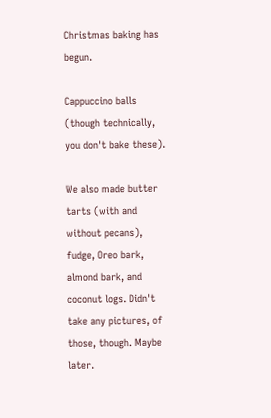Christmas baking has begun.

Cappuccino balls (though technically, you don't bake these).

We also made butter tarts (with and without pecans), fudge, Oreo bark, almond bark, and coconut logs. Didn't take any pictures, of those, though. Maybe later.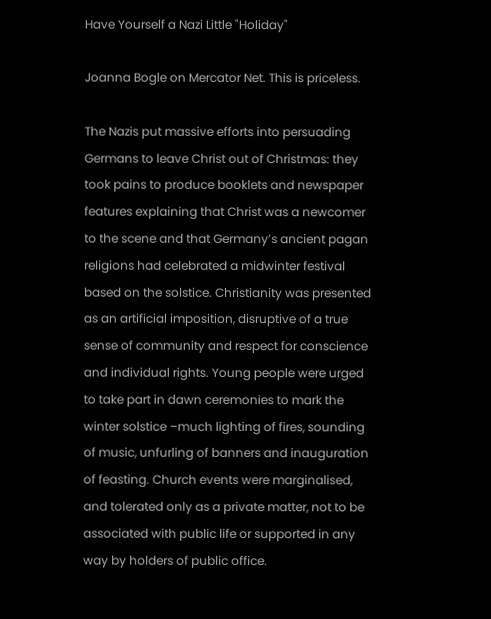Have Yourself a Nazi Little "Holiday"

Joanna Bogle on Mercator Net. This is priceless.

The Nazis put massive efforts into persuading Germans to leave Christ out of Christmas: they took pains to produce booklets and newspaper features explaining that Christ was a newcomer to the scene and that Germany’s ancient pagan religions had celebrated a midwinter festival based on the solstice. Christianity was presented as an artificial imposition, disruptive of a true sense of community and respect for conscience and individual rights. Young people were urged to take part in dawn ceremonies to mark the winter solstice –much lighting of fires, sounding of music, unfurling of banners and inauguration of feasting. Church events were marginalised, and tolerated only as a private matter, not to be associated with public life or supported in any way by holders of public office.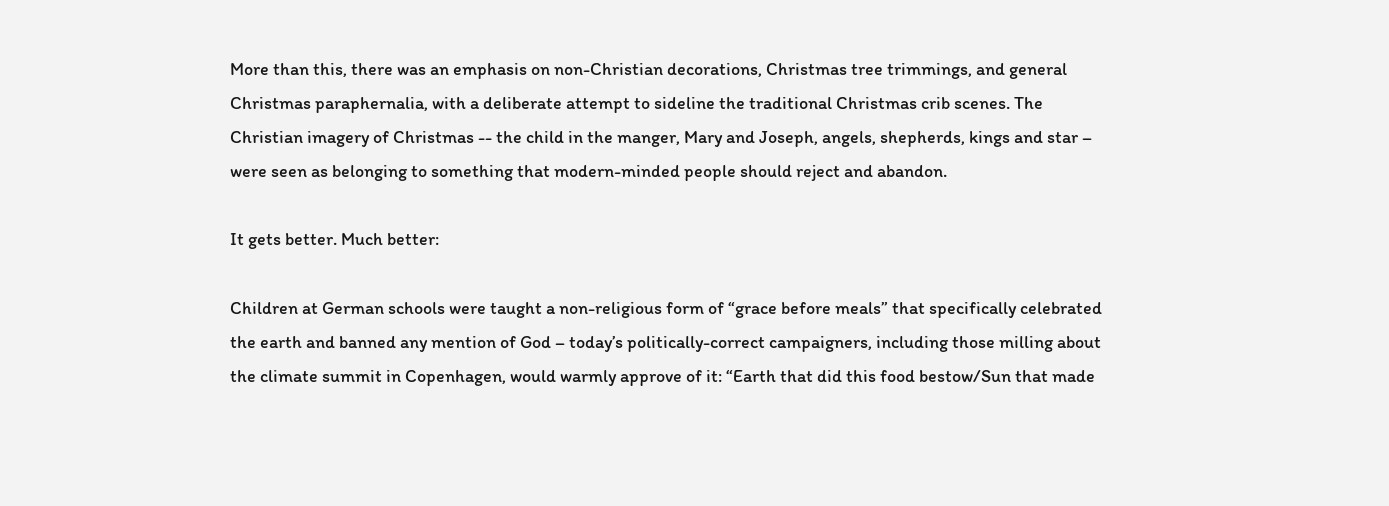More than this, there was an emphasis on non-Christian decorations, Christmas tree trimmings, and general Christmas paraphernalia, with a deliberate attempt to sideline the traditional Christmas crib scenes. The Christian imagery of Christmas -- the child in the manger, Mary and Joseph, angels, shepherds, kings and star – were seen as belonging to something that modern-minded people should reject and abandon.

It gets better. Much better:

Children at German schools were taught a non-religious form of “grace before meals” that specifically celebrated the earth and banned any mention of God – today’s politically-correct campaigners, including those milling about the climate summit in Copenhagen, would warmly approve of it: “Earth that did this food bestow/Sun that made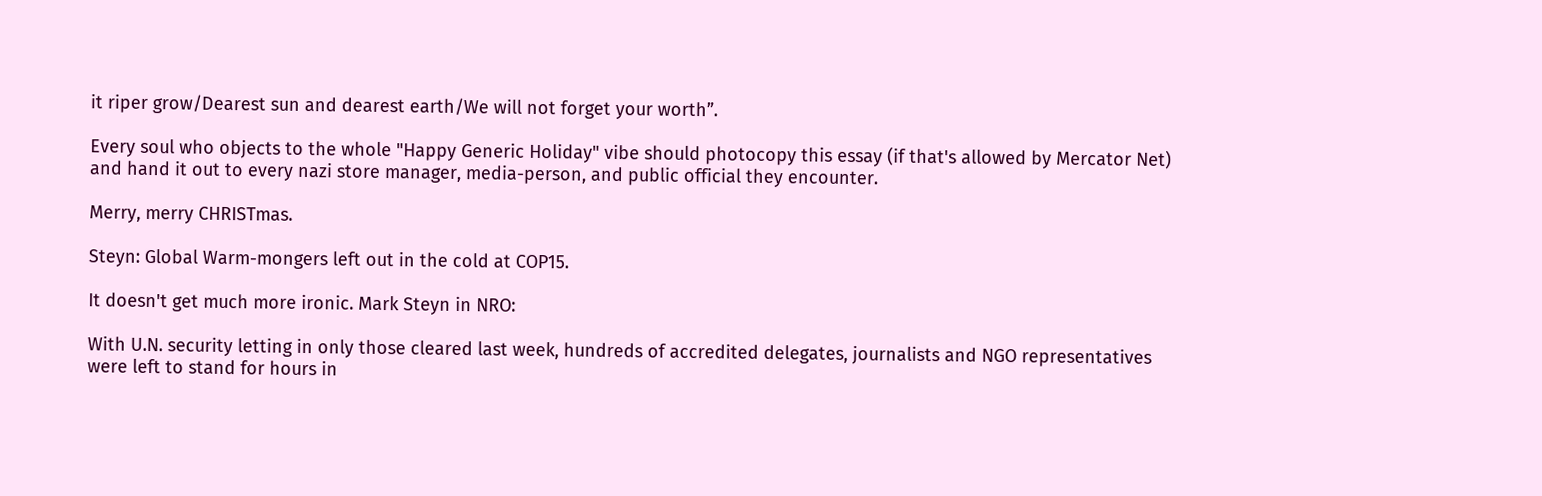it riper grow/Dearest sun and dearest earth/We will not forget your worth”.

Every soul who objects to the whole "Happy Generic Holiday" vibe should photocopy this essay (if that's allowed by Mercator Net) and hand it out to every nazi store manager, media-person, and public official they encounter.

Merry, merry CHRISTmas.

Steyn: Global Warm-mongers left out in the cold at COP15.

It doesn't get much more ironic. Mark Steyn in NRO:

With U.N. security letting in only those cleared last week, hundreds of accredited delegates, journalists and NGO representatives were left to stand for hours in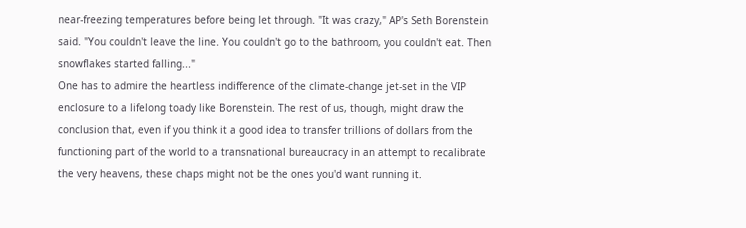near-freezing temperatures before being let through. "It was crazy," AP's Seth Borenstein said. "You couldn't leave the line. You couldn't go to the bathroom, you couldn't eat. Then snowflakes started falling..."
One has to admire the heartless indifference of the climate-change jet-set in the VIP enclosure to a lifelong toady like Borenstein. The rest of us, though, might draw the conclusion that, even if you think it a good idea to transfer trillions of dollars from the functioning part of the world to a transnational bureaucracy in an attempt to recalibrate the very heavens, these chaps might not be the ones you'd want running it.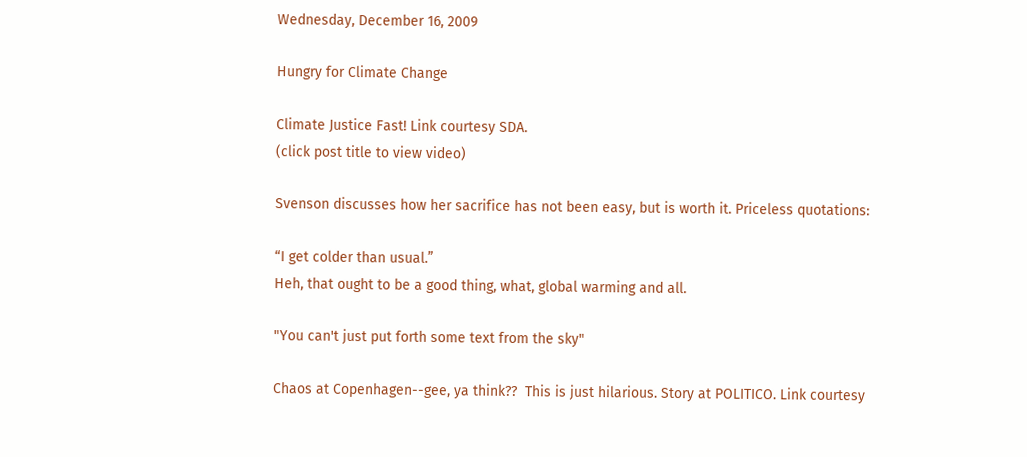Wednesday, December 16, 2009

Hungry for Climate Change

Climate Justice Fast! Link courtesy SDA.
(click post title to view video)

Svenson discusses how her sacrifice has not been easy, but is worth it. Priceless quotations:

“I get colder than usual.”
Heh, that ought to be a good thing, what, global warming and all.

"You can't just put forth some text from the sky"

Chaos at Copenhagen--gee, ya think??  This is just hilarious. Story at POLITICO. Link courtesy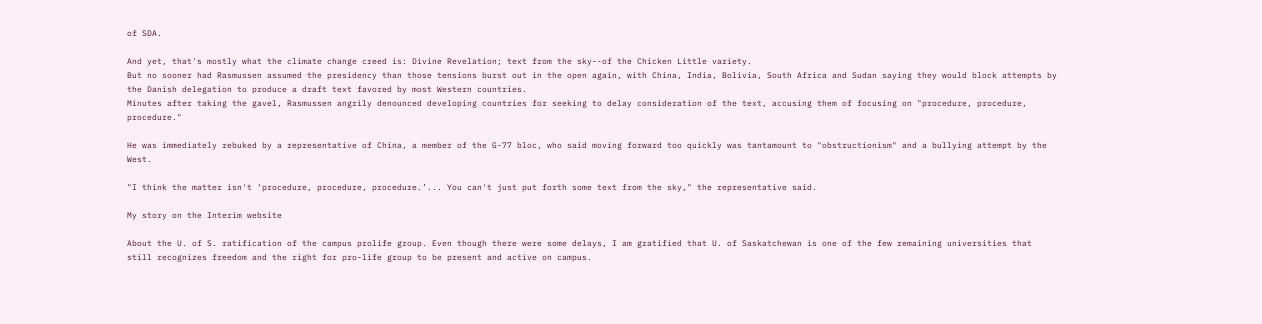of SDA.

And yet, that's mostly what the climate change creed is: Divine Revelation; text from the sky--of the Chicken Little variety.
But no sooner had Rasmussen assumed the presidency than those tensions burst out in the open again, with China, India, Bolivia, South Africa and Sudan saying they would block attempts by the Danish delegation to produce a draft text favored by most Western countries.
Minutes after taking the gavel, Rasmussen angrily denounced developing countries for seeking to delay consideration of the text, accusing them of focusing on "procedure, procedure, procedure."

He was immediately rebuked by a representative of China, a member of the G-77 bloc, who said moving forward too quickly was tantamount to "obstructionism" and a bullying attempt by the West.

"I think the matter isn't ‘procedure, procedure, procedure.’... You can't just put forth some text from the sky," the representative said.

My story on the Interim website

About the U. of S. ratification of the campus prolife group. Even though there were some delays, I am gratified that U. of Saskatchewan is one of the few remaining universities that still recognizes freedom and the right for pro-life group to be present and active on campus.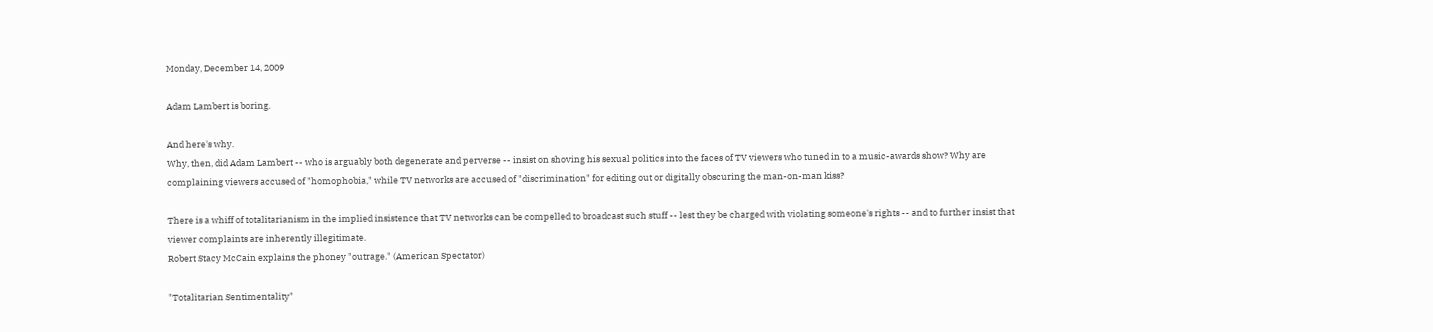Monday, December 14, 2009

Adam Lambert is boring.

And here's why.
Why, then, did Adam Lambert -- who is arguably both degenerate and perverse -- insist on shoving his sexual politics into the faces of TV viewers who tuned in to a music-awards show? Why are complaining viewers accused of "homophobia," while TV networks are accused of "discrimination" for editing out or digitally obscuring the man-on-man kiss?

There is a whiff of totalitarianism in the implied insistence that TV networks can be compelled to broadcast such stuff -- lest they be charged with violating someone's rights -- and to further insist that viewer complaints are inherently illegitimate.
Robert Stacy McCain explains the phoney "outrage." (American Spectator)

"Totalitarian Sentimentality"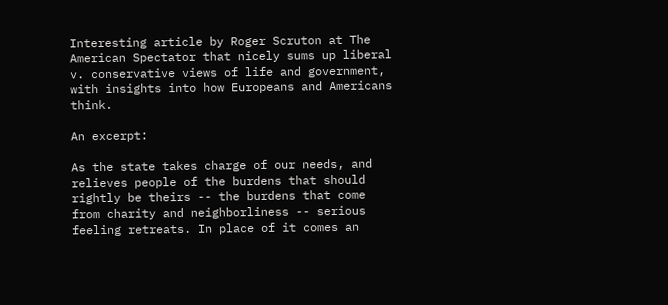Interesting article by Roger Scruton at The American Spectator that nicely sums up liberal v. conservative views of life and government, with insights into how Europeans and Americans think.

An excerpt:

As the state takes charge of our needs, and relieves people of the burdens that should rightly be theirs -- the burdens that come from charity and neighborliness -- serious feeling retreats. In place of it comes an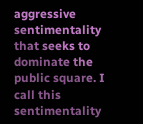aggressive sentimentality that seeks to dominate the public square. I call this sentimentality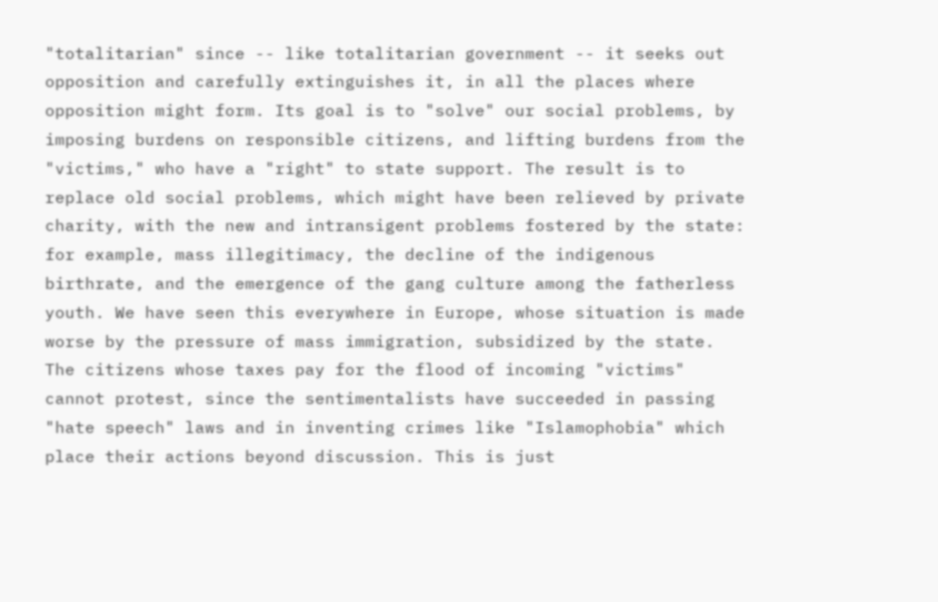"totalitarian" since -- like totalitarian government -- it seeks out opposition and carefully extinguishes it, in all the places where opposition might form. Its goal is to "solve" our social problems, by imposing burdens on responsible citizens, and lifting burdens from the "victims," who have a "right" to state support. The result is to replace old social problems, which might have been relieved by private charity, with the new and intransigent problems fostered by the state: for example, mass illegitimacy, the decline of the indigenous birthrate, and the emergence of the gang culture among the fatherless youth. We have seen this everywhere in Europe, whose situation is made worse by the pressure of mass immigration, subsidized by the state. The citizens whose taxes pay for the flood of incoming "victims" cannot protest, since the sentimentalists have succeeded in passing "hate speech" laws and in inventing crimes like "Islamophobia" which place their actions beyond discussion. This is just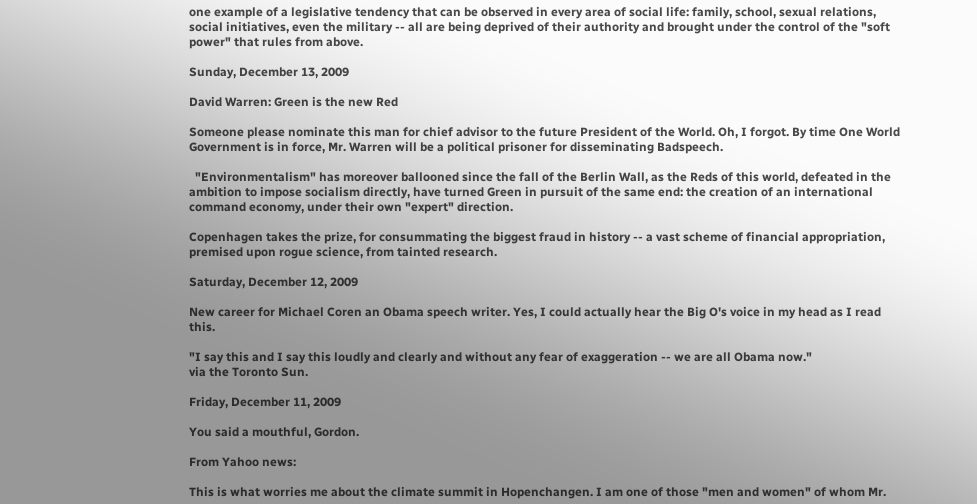one example of a legislative tendency that can be observed in every area of social life: family, school, sexual relations, social initiatives, even the military -- all are being deprived of their authority and brought under the control of the "soft power" that rules from above.

Sunday, December 13, 2009

David Warren: Green is the new Red

Someone please nominate this man for chief advisor to the future President of the World. Oh, I forgot. By time One World Government is in force, Mr. Warren will be a political prisoner for disseminating Badspeech.

  "Environmentalism" has moreover ballooned since the fall of the Berlin Wall, as the Reds of this world, defeated in the ambition to impose socialism directly, have turned Green in pursuit of the same end: the creation of an international command economy, under their own "expert" direction.

Copenhagen takes the prize, for consummating the biggest fraud in history -- a vast scheme of financial appropriation, premised upon rogue science, from tainted research.

Saturday, December 12, 2009

New career for Michael Coren an Obama speech writer. Yes, I could actually hear the Big O's voice in my head as I read this.

"I say this and I say this loudly and clearly and without any fear of exaggeration -- we are all Obama now."
via the Toronto Sun.

Friday, December 11, 2009

You said a mouthful, Gordon.

From Yahoo news:

This is what worries me about the climate summit in Hopenchangen. I am one of those "men and women" of whom Mr.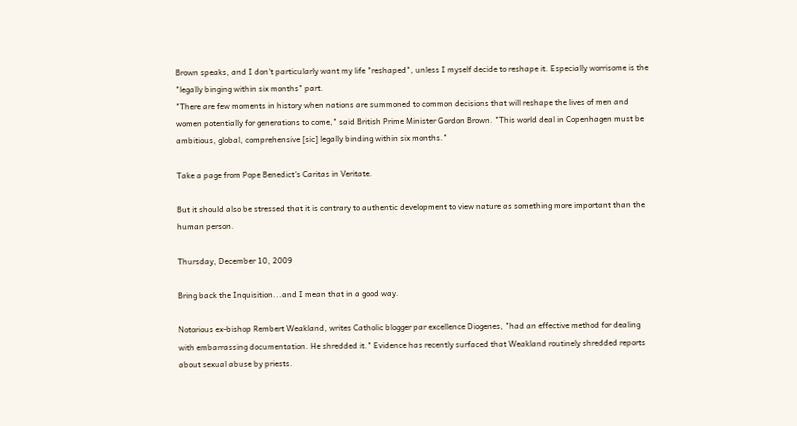Brown speaks, and I don't particularly want my life "reshaped", unless I myself decide to reshape it. Especially worrisome is the "legally binging within six months" part.
"There are few moments in history when nations are summoned to common decisions that will reshape the lives of men and women potentially for generations to come," said British Prime Minister Gordon Brown. "This world deal in Copenhagen must be ambitious, global, comprehensive [sic] legally binding within six months."

Take a page from Pope Benedict's Caritas in Veritate.

But it should also be stressed that it is contrary to authentic development to view nature as something more important than the human person.

Thursday, December 10, 2009

Bring back the Inquisition...and I mean that in a good way.

Notorious ex-bishop Rembert Weakland, writes Catholic blogger par excellence Diogenes, "had an effective method for dealing with embarrassing documentation. He shredded it." Evidence has recently surfaced that Weakland routinely shredded reports about sexual abuse by priests.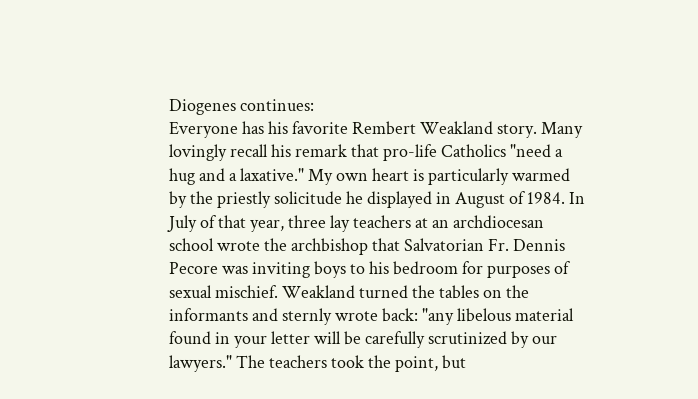Diogenes continues:
Everyone has his favorite Rembert Weakland story. Many lovingly recall his remark that pro-life Catholics "need a hug and a laxative." My own heart is particularly warmed by the priestly solicitude he displayed in August of 1984. In July of that year, three lay teachers at an archdiocesan school wrote the archbishop that Salvatorian Fr. Dennis Pecore was inviting boys to his bedroom for purposes of sexual mischief. Weakland turned the tables on the informants and sternly wrote back: "any libelous material found in your letter will be carefully scrutinized by our lawyers." The teachers took the point, but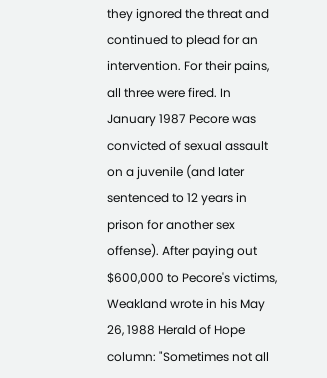they ignored the threat and continued to plead for an intervention. For their pains, all three were fired. In January 1987 Pecore was convicted of sexual assault on a juvenile (and later sentenced to 12 years in prison for another sex offense). After paying out $600,000 to Pecore's victims, Weakland wrote in his May 26, 1988 Herald of Hope column: "Sometimes not all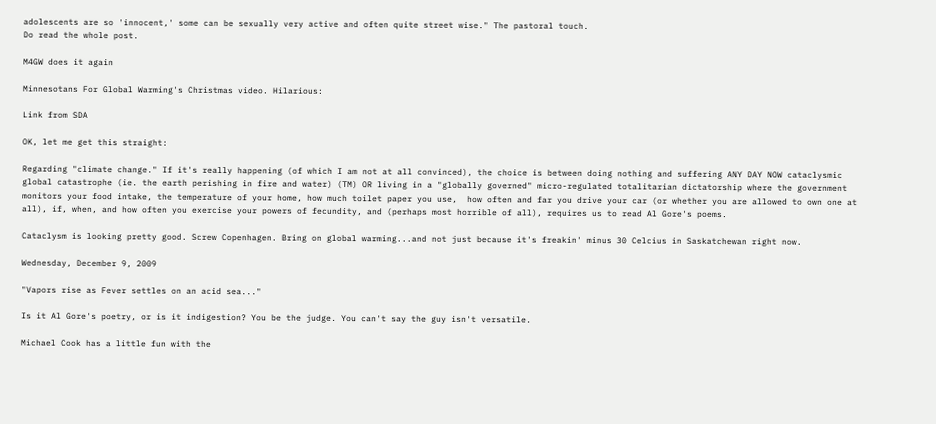adolescents are so 'innocent,' some can be sexually very active and often quite street wise." The pastoral touch.
Do read the whole post.

M4GW does it again

Minnesotans For Global Warming's Christmas video. Hilarious:

Link from SDA

OK, let me get this straight:

Regarding "climate change." If it's really happening (of which I am not at all convinced), the choice is between doing nothing and suffering ANY DAY NOW cataclysmic global catastrophe (ie. the earth perishing in fire and water) (TM) OR living in a "globally governed" micro-regulated totalitarian dictatorship where the government monitors your food intake, the temperature of your home, how much toilet paper you use,  how often and far you drive your car (or whether you are allowed to own one at all), if, when, and how often you exercise your powers of fecundity, and (perhaps most horrible of all), requires us to read Al Gore's poems.

Cataclysm is looking pretty good. Screw Copenhagen. Bring on global warming...and not just because it's freakin' minus 30 Celcius in Saskatchewan right now.

Wednesday, December 9, 2009

"Vapors rise as Fever settles on an acid sea..."

Is it Al Gore's poetry, or is it indigestion? You be the judge. You can't say the guy isn't versatile.

Michael Cook has a little fun with the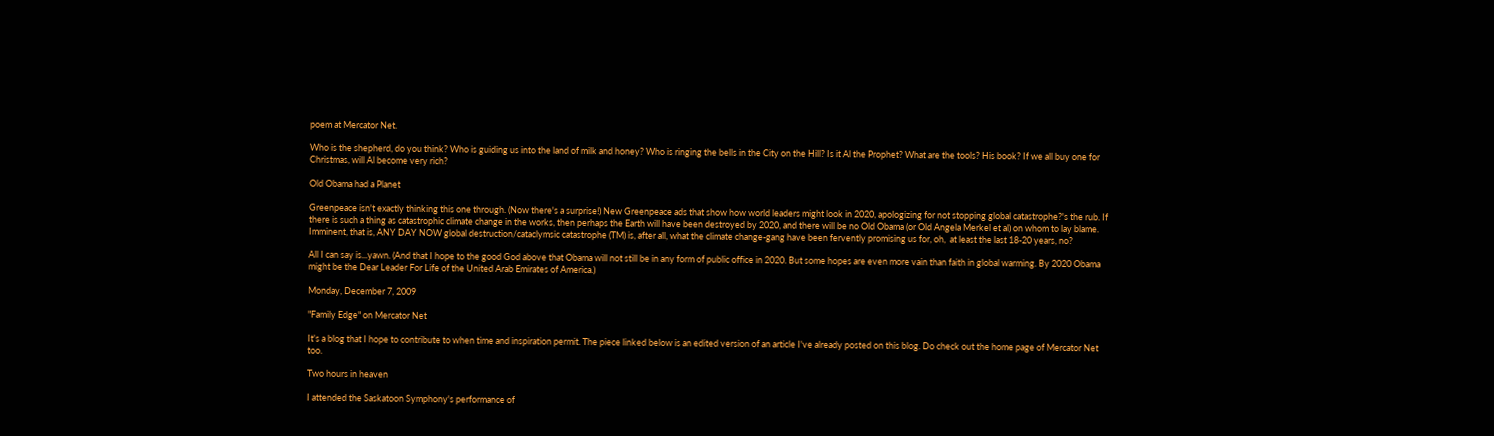poem at Mercator Net.

Who is the shepherd, do you think? Who is guiding us into the land of milk and honey? Who is ringing the bells in the City on the Hill? Is it Al the Prophet? What are the tools? His book? If we all buy one for Christmas, will Al become very rich?

Old Obama had a Planet

Greenpeace isn't exactly thinking this one through. (Now there's a surprise!) New Greenpeace ads that show how world leaders might look in 2020, apologizing for not stopping global catastrophe?'s the rub. If there is such a thing as catastrophic climate change in the works, then perhaps the Earth will have been destroyed by 2020, and there will be no Old Obama (or Old Angela Merkel et al) on whom to lay blame. Imminent, that is, ANY DAY NOW global destruction/cataclymsic catastrophe (TM) is, after all, what the climate change-gang have been fervently promising us for, oh,  at least the last 18-20 years, no?

All I can say is...yawn. (And that I hope to the good God above that Obama will not still be in any form of public office in 2020. But some hopes are even more vain than faith in global warming. By 2020 Obama might be the Dear Leader For Life of the United Arab Emirates of America.)

Monday, December 7, 2009

"Family Edge" on Mercator Net

It's a blog that I hope to contribute to when time and inspiration permit. The piece linked below is an edited version of an article I've already posted on this blog. Do check out the home page of Mercator Net too.

Two hours in heaven

I attended the Saskatoon Symphony's performance of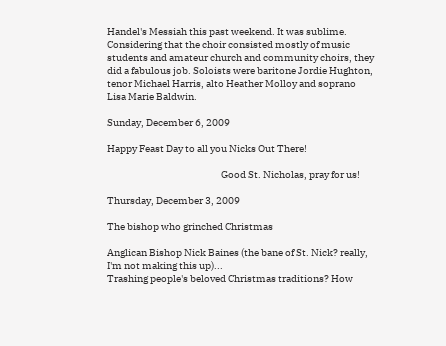Handel's Messiah this past weekend. It was sublime. Considering that the choir consisted mostly of music students and amateur church and community choirs, they did a fabulous job. Soloists were baritone Jordie Hughton, tenor Michael Harris, alto Heather Molloy and soprano Lisa Marie Baldwin.

Sunday, December 6, 2009

Happy Feast Day to all you Nicks Out There!

                                                         Good St. Nicholas, pray for us!

Thursday, December 3, 2009

The bishop who grinched Christmas

Anglican Bishop Nick Baines (the bane of St. Nick? really, I'm not making this up)...
Trashing people's beloved Christmas traditions? How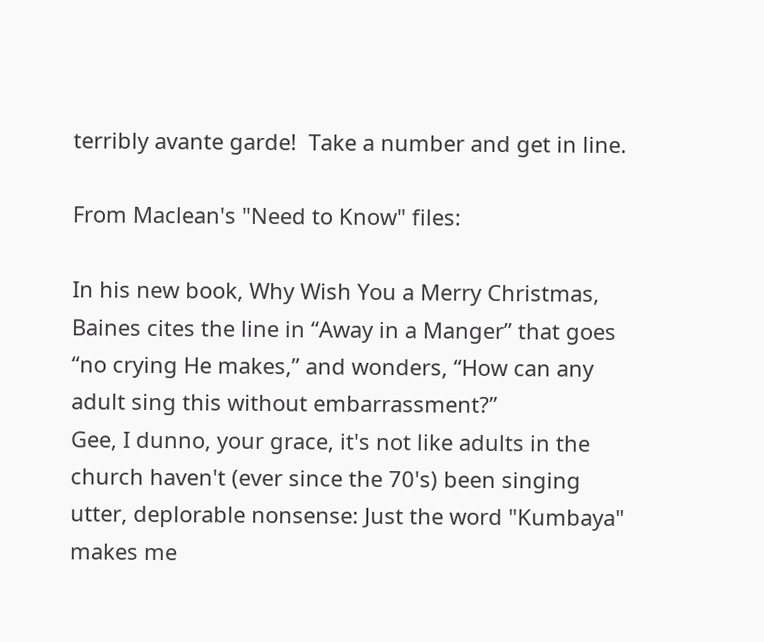terribly avante garde!  Take a number and get in line.

From Maclean's "Need to Know" files:

In his new book, Why Wish You a Merry Christmas, Baines cites the line in “Away in a Manger” that goes “no crying He makes,” and wonders, “How can any adult sing this without embarrassment?”
Gee, I dunno, your grace, it's not like adults in the church haven't (ever since the 70's) been singing utter, deplorable nonsense: Just the word "Kumbaya" makes me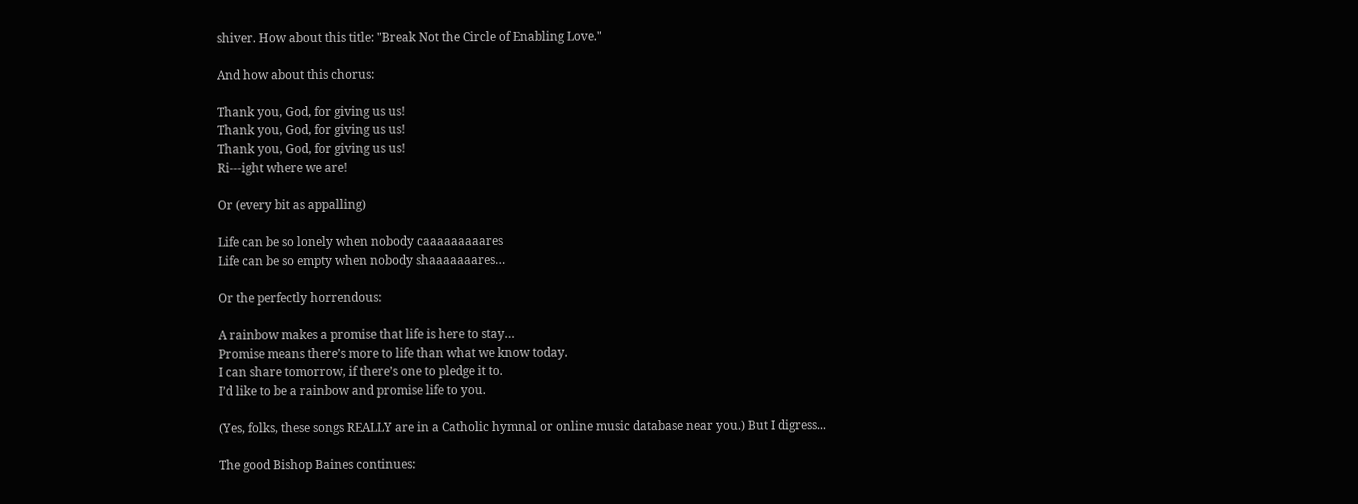shiver. How about this title: "Break Not the Circle of Enabling Love."

And how about this chorus:

Thank you, God, for giving us us!
Thank you, God, for giving us us!
Thank you, God, for giving us us!
Ri---ight where we are!

Or (every bit as appalling)

Life can be so lonely when nobody caaaaaaaaares
Life can be so empty when nobody shaaaaaaares…

Or the perfectly horrendous:

A rainbow makes a promise that life is here to stay…
Promise means there’s more to life than what we know today.
I can share tomorrow, if there’s one to pledge it to.
I’d like to be a rainbow and promise life to you.

(Yes, folks, these songs REALLY are in a Catholic hymnal or online music database near you.) But I digress...

The good Bishop Baines continues: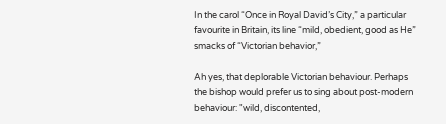In the carol “Once in Royal David’s City,” a particular favourite in Britain, its line “mild, obedient, good as He” smacks of “Victorian behavior,”

Ah yes, that deplorable Victorian behaviour. Perhaps the bishop would prefer us to sing about post-modern behaviour: "wild, discontented,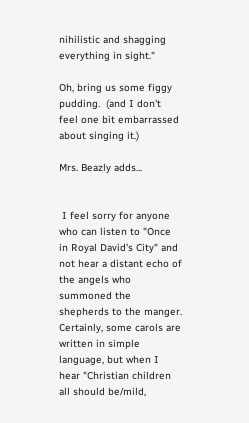nihilistic and shagging everything in sight."

Oh, bring us some figgy pudding.  (and I don't feel one bit embarrassed about singing it.)

Mrs. Beazly adds...


 I feel sorry for anyone who can listen to "Once in Royal David's City" and not hear a distant echo of the angels who summoned the shepherds to the manger. Certainly, some carols are written in simple language, but when I hear "Christian children all should be/mild,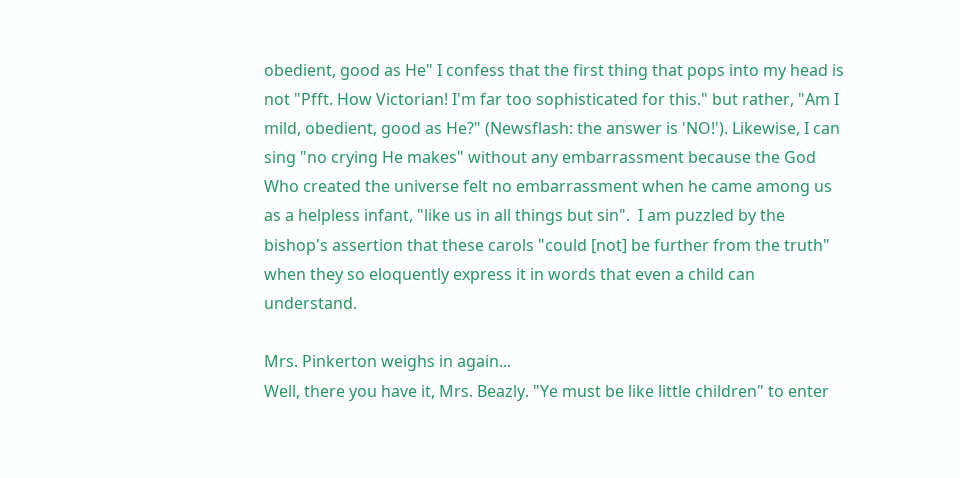obedient, good as He" I confess that the first thing that pops into my head is not "Pfft. How Victorian! I'm far too sophisticated for this." but rather, "Am I mild, obedient, good as He?" (Newsflash: the answer is 'NO!'). Likewise, I can sing "no crying He makes" without any embarrassment because the God Who created the universe felt no embarrassment when he came among us as a helpless infant, "like us in all things but sin".  I am puzzled by the bishop's assertion that these carols "could [not] be further from the truth" when they so eloquently express it in words that even a child can understand.

Mrs. Pinkerton weighs in again...
Well, there you have it, Mrs. Beazly. "Ye must be like little children" to enter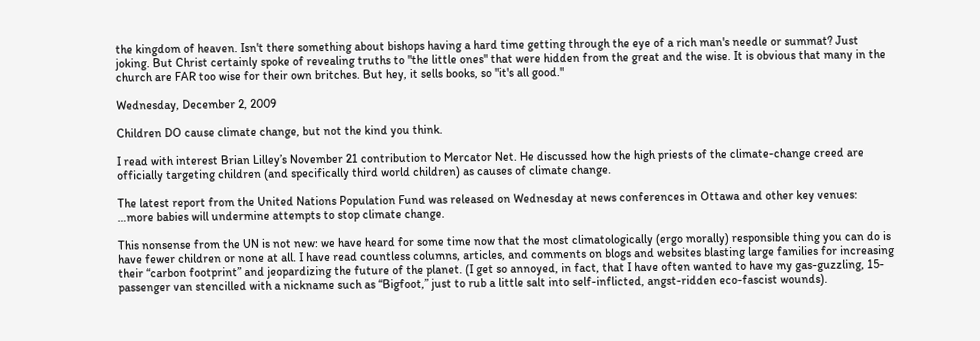the kingdom of heaven. Isn't there something about bishops having a hard time getting through the eye of a rich man's needle or summat? Just joking. But Christ certainly spoke of revealing truths to "the little ones" that were hidden from the great and the wise. It is obvious that many in the church are FAR too wise for their own britches. But hey, it sells books, so "it's all good."

Wednesday, December 2, 2009

Children DO cause climate change, but not the kind you think.

I read with interest Brian Lilley’s November 21 contribution to Mercator Net. He discussed how the high priests of the climate-change creed are officially targeting children (and specifically third world children) as causes of climate change.

The latest report from the United Nations Population Fund was released on Wednesday at news conferences in Ottawa and other key venues: …more babies will undermine attempts to stop climate change.

This nonsense from the UN is not new: we have heard for some time now that the most climatologically (ergo morally) responsible thing you can do is have fewer children or none at all. I have read countless columns, articles, and comments on blogs and websites blasting large families for increasing their “carbon footprint” and jeopardizing the future of the planet. (I get so annoyed, in fact, that I have often wanted to have my gas-guzzling, 15-passenger van stencilled with a nickname such as “Bigfoot,” just to rub a little salt into self-inflicted, angst-ridden eco-fascist wounds).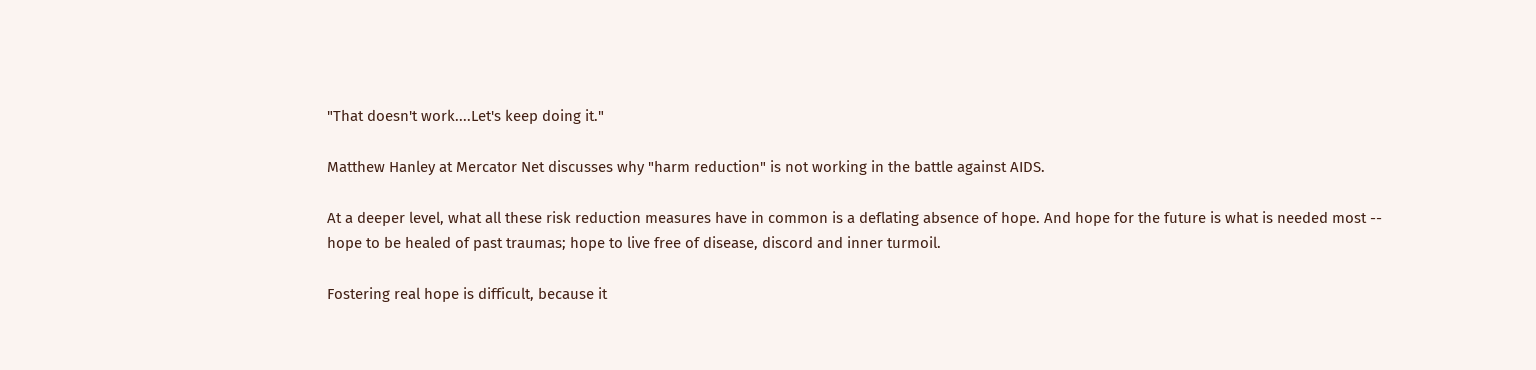"That doesn't work....Let's keep doing it."

Matthew Hanley at Mercator Net discusses why "harm reduction" is not working in the battle against AIDS.

At a deeper level, what all these risk reduction measures have in common is a deflating absence of hope. And hope for the future is what is needed most -- hope to be healed of past traumas; hope to live free of disease, discord and inner turmoil.

Fostering real hope is difficult, because it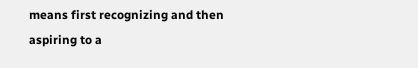means first recognizing and then aspiring to a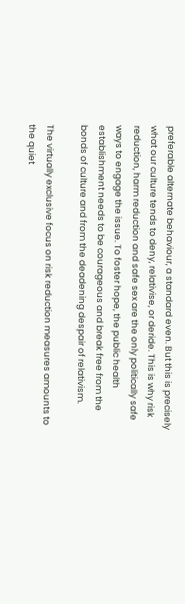preferable alternate behaviour, a standard even. But this is precisely what our culture tends to deny, relativise, or deride. This is why risk reduction, harm reduction and safe sex are the only politically safe ways to engage the issue. To foster hope, the public health establishment needs to be courageous and break free from the bonds of culture and from the deadening despair of relativism.

The virtually exclusive focus on risk reduction measures amounts to the quiet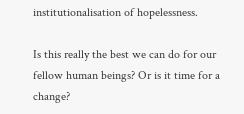institutionalisation of hopelessness.

Is this really the best we can do for our fellow human beings? Or is it time for a change?